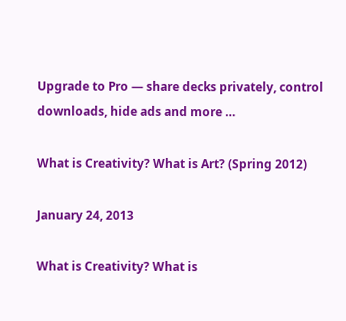Upgrade to Pro — share decks privately, control downloads, hide ads and more …

What is Creativity? What is Art? (Spring 2012)

January 24, 2013

What is Creativity? What is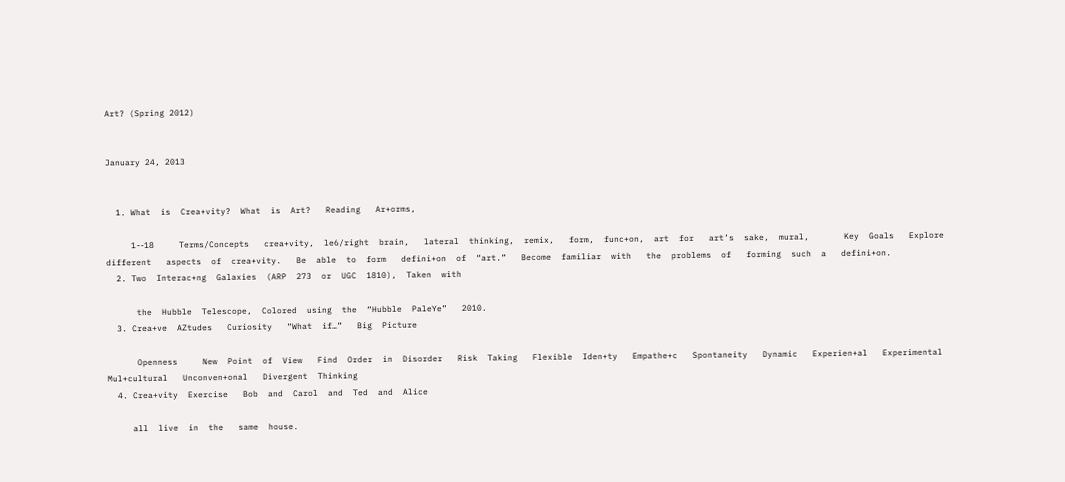Art? (Spring 2012)


January 24, 2013


  1. What  is  Crea+vity?  What  is  Art?   Reading   Ar+orms,

     1-‐18     Terms/Concepts   crea+vity,  le6/right  brain,   lateral  thinking,  remix,   form,  func+on,  art  for   art’s  sake,  mural,       Key  Goals   Explore  different   aspects  of  crea+vity.   Be  able  to  form   defini+on  of  “art.”   Become  familiar  with   the  problems  of   forming  such  a   defini+on.
  2. Two  Interac+ng  Galaxies  (ARP  273  or  UGC  1810),  Taken  with

      the  Hubble  Telescope,  Colored  using  the  “Hubble  PaleYe”   2010.
  3. Crea+ve  AZtudes   Curiosity   “What  if…”   Big  Picture

      Openness     New  Point  of  View   Find  Order  in  Disorder   Risk  Taking   Flexible  Iden+ty   Empathe+c   Spontaneity   Dynamic   Experien+al   Experimental   Mul+cultural   Unconven+onal   Divergent  Thinking
  4. Crea+vity  Exercise   Bob  and  Carol  and  Ted  and  Alice

     all  live  in  the   same  house.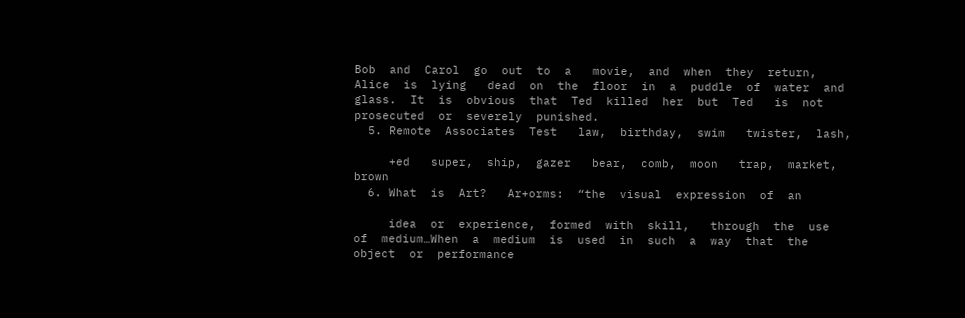Bob  and  Carol  go  out  to  a   movie,  and  when  they  return,  Alice  is  lying   dead  on  the  floor  in  a  puddle  of  water  and   glass.  It  is  obvious  that  Ted  killed  her  but  Ted   is  not  prosecuted  or  severely  punished.
  5. Remote  Associates  Test   law,  birthday,  swim   twister,  lash,

     +ed   super,  ship,  gazer   bear,  comb,  moon   trap,  market,  brown
  6. What  is  Art?   Ar+orms:  “the  visual  expression  of  an

     idea  or  experience,  formed  with  skill,   through  the  use  of  medium…When  a  medium  is  used  in  such  a  way  that  the   object  or  performance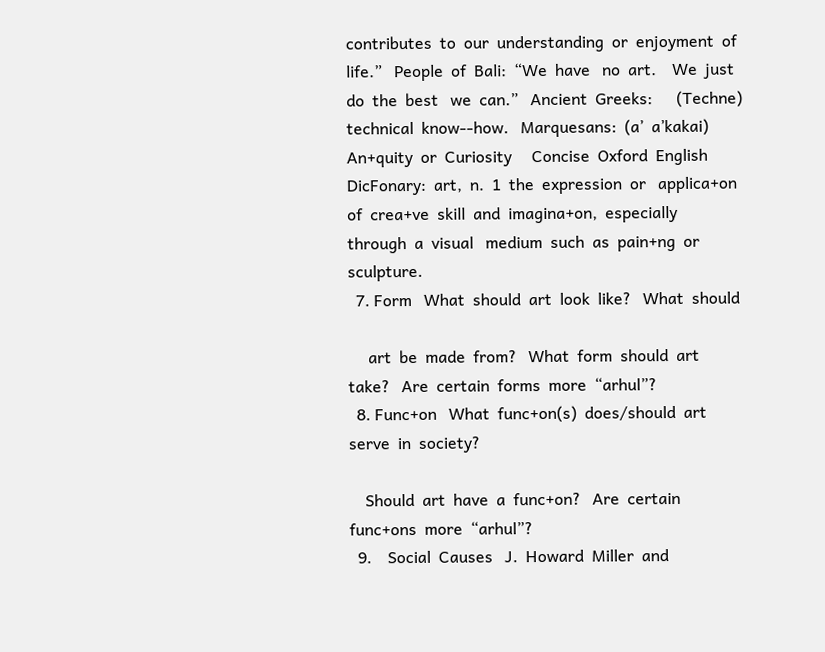contributes  to  our  understanding  or  enjoyment  of   life.”   People  of  Bali:  “We  have   no  art.    We  just  do  the  best   we  can.”   Ancient  Greeks:      (Techne)   technical  know-‐how.   Marquesans:  (a’  a’kakai)  An+quity  or  Curiosity     Concise  Oxford  English  DicFonary:  art,  n.  1  the  expression  or   applica+on  of  crea+ve  skill  and  imagina+on,  especially  through  a  visual   medium  such  as  pain+ng  or  sculpture.
  7. Form   What  should  art  look  like?   What  should

     art  be  made  from?   What  form  should  art  take?   Are  certain  forms  more  “arhul”?
  8. Func+on   What  func+on(s)  does/should  art  serve  in  society?

    Should  art  have  a  func+on?   Are  certain  func+ons  more  “arhul”?
  9.    Social  Causes   J.  Howard  Miller  and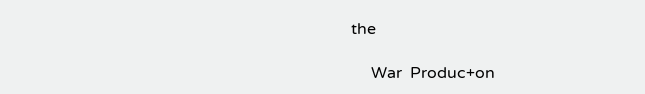the

     War  Produc+on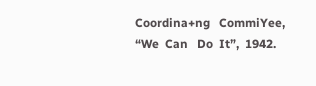Coordina+ng   CommiYee,  “We  Can   Do  It”,  1942.